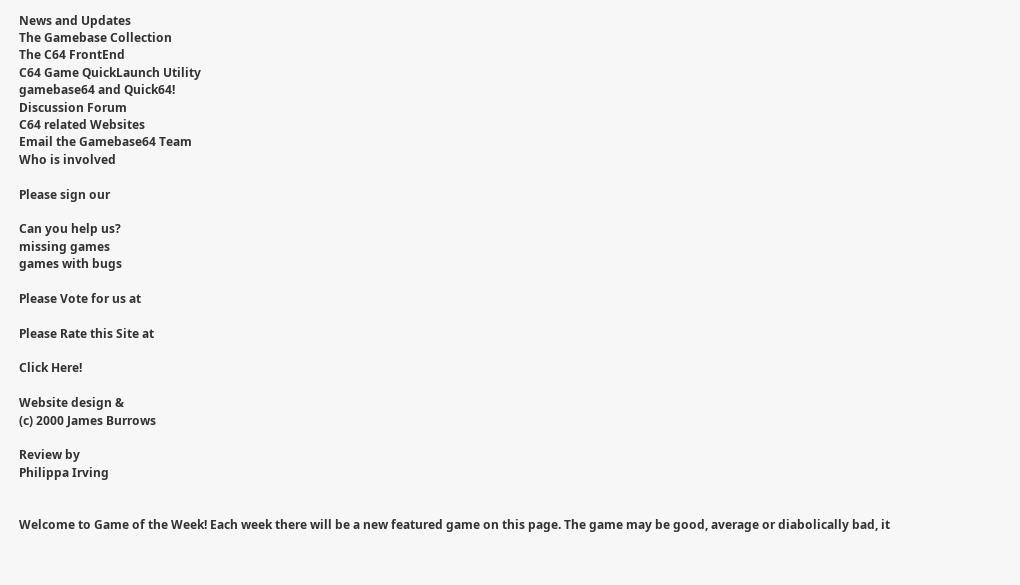News and Updates
The Gamebase Collection
The C64 FrontEnd
C64 Game QuickLaunch Utility
gamebase64 and Quick64!
Discussion Forum
C64 related Websites
Email the Gamebase64 Team
Who is involved

Please sign our

Can you help us?
missing games
games with bugs

Please Vote for us at

Please Rate this Site at

Click Here!

Website design &
(c) 2000 James Burrows

Review by
Philippa Irving


Welcome to Game of the Week! Each week there will be a new featured game on this page. The game may be good, average or diabolically bad, it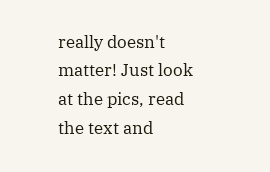really doesn't matter! Just look at the pics, read the text and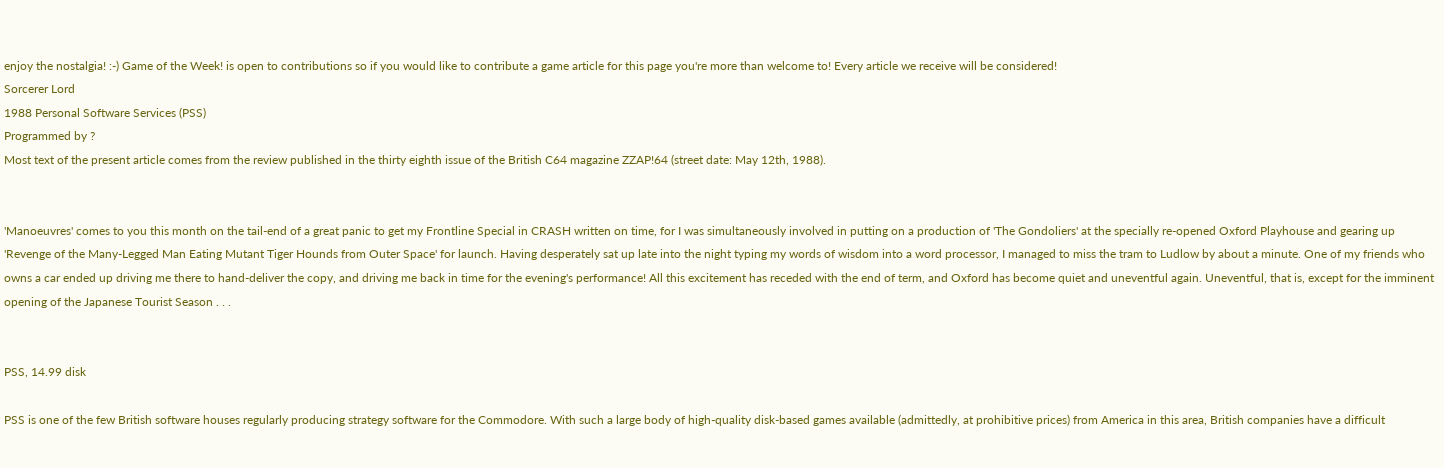enjoy the nostalgia! :-) Game of the Week! is open to contributions so if you would like to contribute a game article for this page you're more than welcome to! Every article we receive will be considered!
Sorcerer Lord
1988 Personal Software Services (PSS)
Programmed by ?
Most text of the present article comes from the review published in the thirty eighth issue of the British C64 magazine ZZAP!64 (street date: May 12th, 1988).


'Manoeuvres' comes to you this month on the tail-end of a great panic to get my Frontline Special in CRASH written on time, for I was simultaneously involved in putting on a production of 'The Gondoliers' at the specially re-opened Oxford Playhouse and gearing up 'Revenge of the Many-Legged Man Eating Mutant Tiger Hounds from Outer Space' for launch. Having desperately sat up late into the night typing my words of wisdom into a word processor, I managed to miss the tram to Ludlow by about a minute. One of my friends who owns a car ended up driving me there to hand-deliver the copy, and driving me back in time for the evening's performance! All this excitement has receded with the end of term, and Oxford has become quiet and uneventful again. Uneventful, that is, except for the imminent opening of the Japanese Tourist Season . . .


PSS, 14.99 disk

PSS is one of the few British software houses regularly producing strategy software for the Commodore. With such a large body of high-quality disk-based games available (admittedly, at prohibitive prices) from America in this area, British companies have a difficult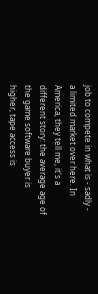job to compete in what is - sadly - a limited market over here. In America, they tell me, it's a different story: the average age of the game software buyer is higher, tape access is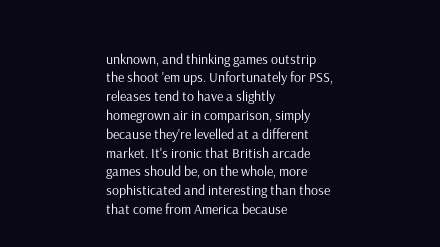unknown, and thinking games outstrip the shoot 'em ups. Unfortunately for PSS, releases tend to have a slightly homegrown air in comparison, simply because they're levelled at a different market. It's ironic that British arcade games should be, on the whole, more sophisticated and interesting than those that come from America because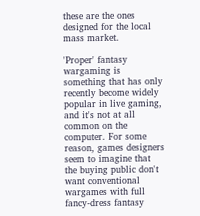these are the ones designed for the local mass market.

'Proper' fantasy wargaming is something that has only recently become widely popular in live gaming, and it's not at all common on the computer. For some reason, games designers seem to imagine that the buying public don't want conventional wargames with full fancy-dress fantasy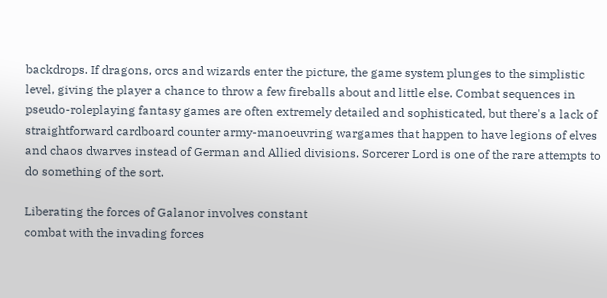backdrops. If dragons, orcs and wizards enter the picture, the game system plunges to the simplistic level, giving the player a chance to throw a few fireballs about and little else. Combat sequences in pseudo-roleplaying fantasy games are often extremely detailed and sophisticated, but there's a lack of straightforward cardboard counter army-manoeuvring wargames that happen to have legions of elves and chaos dwarves instead of German and Allied divisions. Sorcerer Lord is one of the rare attempts to do something of the sort.

Liberating the forces of Galanor involves constant
combat with the invading forces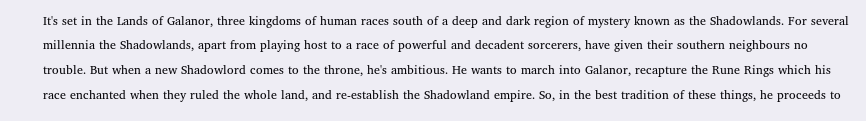It's set in the Lands of Galanor, three kingdoms of human races south of a deep and dark region of mystery known as the Shadowlands. For several millennia the Shadowlands, apart from playing host to a race of powerful and decadent sorcerers, have given their southern neighbours no trouble. But when a new Shadowlord comes to the throne, he's ambitious. He wants to march into Galanor, recapture the Rune Rings which his race enchanted when they ruled the whole land, and re-establish the Shadowland empire. So, in the best tradition of these things, he proceeds to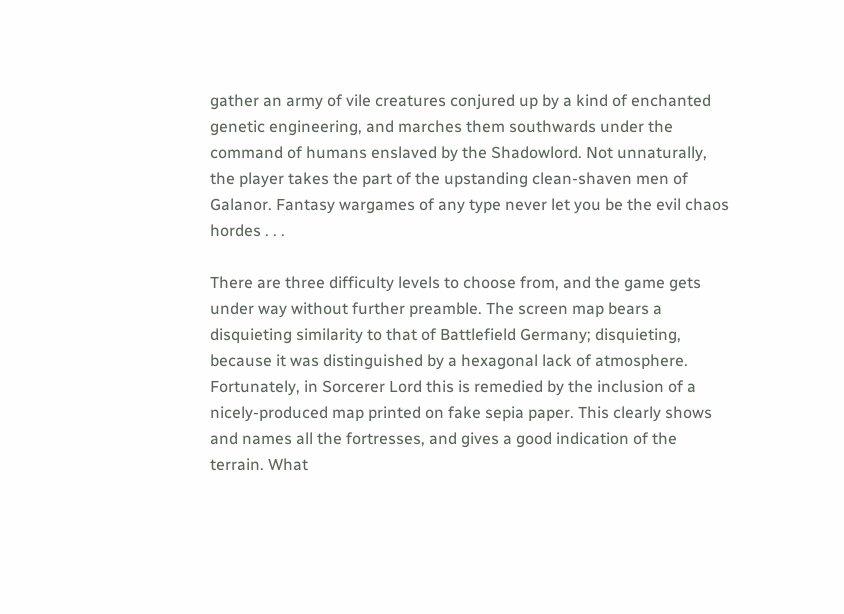gather an army of vile creatures conjured up by a kind of enchanted genetic engineering, and marches them southwards under the command of humans enslaved by the Shadowlord. Not unnaturally, the player takes the part of the upstanding clean-shaven men of Galanor. Fantasy wargames of any type never let you be the evil chaos hordes . . .

There are three difficulty levels to choose from, and the game gets under way without further preamble. The screen map bears a disquieting similarity to that of Battlefield Germany; disquieting, because it was distinguished by a hexagonal lack of atmosphere. Fortunately, in Sorcerer Lord this is remedied by the inclusion of a nicely-produced map printed on fake sepia paper. This clearly shows and names all the fortresses, and gives a good indication of the terrain. What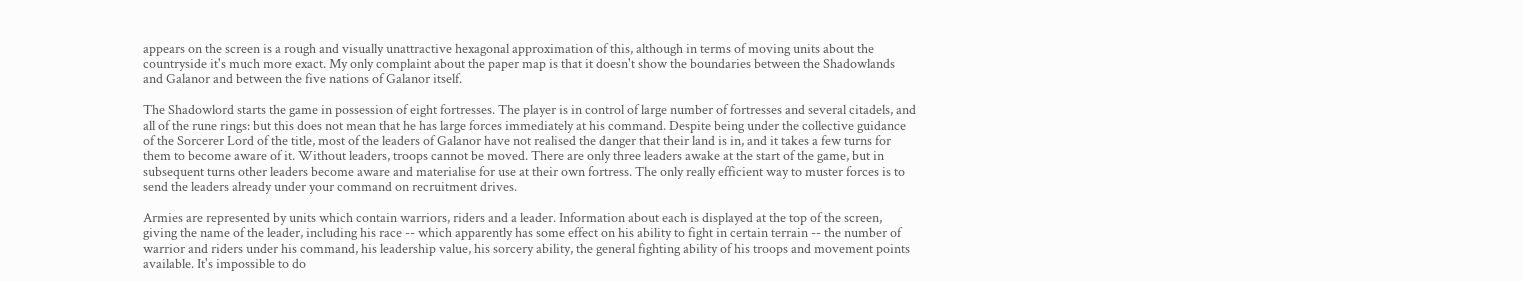appears on the screen is a rough and visually unattractive hexagonal approximation of this, although in terms of moving units about the countryside it's much more exact. My only complaint about the paper map is that it doesn't show the boundaries between the Shadowlands and Galanor and between the five nations of Galanor itself.

The Shadowlord starts the game in possession of eight fortresses. The player is in control of large number of fortresses and several citadels, and all of the rune rings: but this does not mean that he has large forces immediately at his command. Despite being under the collective guidance of the Sorcerer Lord of the title, most of the leaders of Galanor have not realised the danger that their land is in, and it takes a few turns for them to become aware of it. Without leaders, troops cannot be moved. There are only three leaders awake at the start of the game, but in subsequent turns other leaders become aware and materialise for use at their own fortress. The only really efficient way to muster forces is to send the leaders already under your command on recruitment drives.

Armies are represented by units which contain warriors, riders and a leader. Information about each is displayed at the top of the screen, giving the name of the leader, including his race -- which apparently has some effect on his ability to fight in certain terrain -- the number of warrior and riders under his command, his leadership value, his sorcery ability, the general fighting ability of his troops and movement points available. It's impossible to do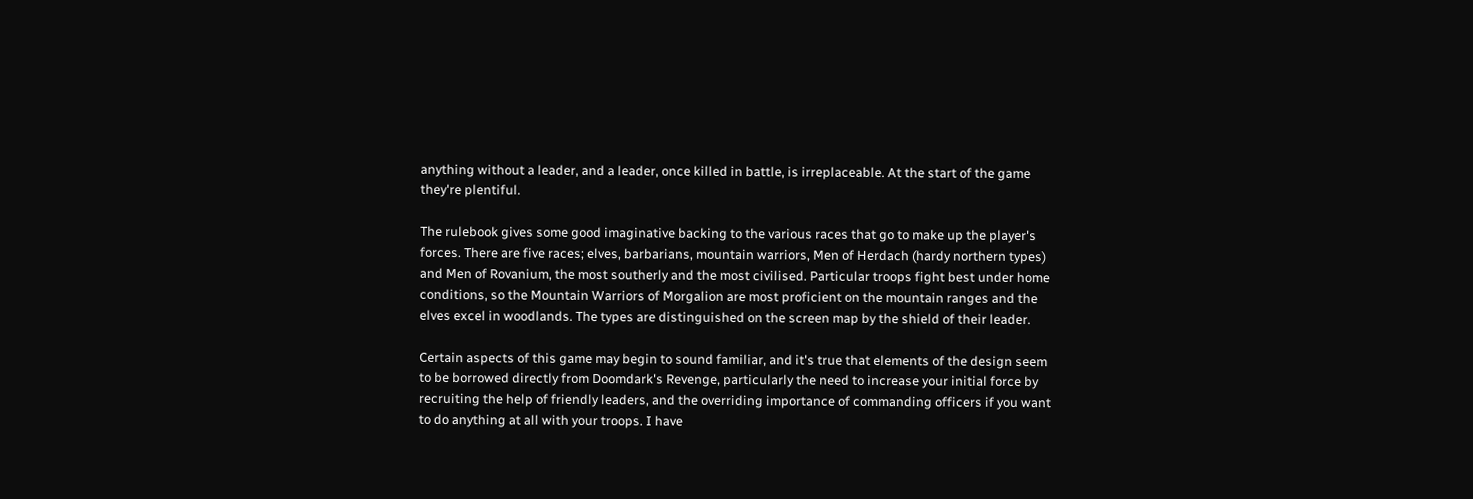anything without a leader, and a leader, once killed in battle, is irreplaceable. At the start of the game they're plentiful.

The rulebook gives some good imaginative backing to the various races that go to make up the player's forces. There are five races; elves, barbarians, mountain warriors, Men of Herdach (hardy northern types) and Men of Rovanium, the most southerly and the most civilised. Particular troops fight best under home conditions, so the Mountain Warriors of Morgalion are most proficient on the mountain ranges and the elves excel in woodlands. The types are distinguished on the screen map by the shield of their leader.

Certain aspects of this game may begin to sound familiar, and it's true that elements of the design seem to be borrowed directly from Doomdark's Revenge, particularly the need to increase your initial force by recruiting the help of friendly leaders, and the overriding importance of commanding officers if you want to do anything at all with your troops. I have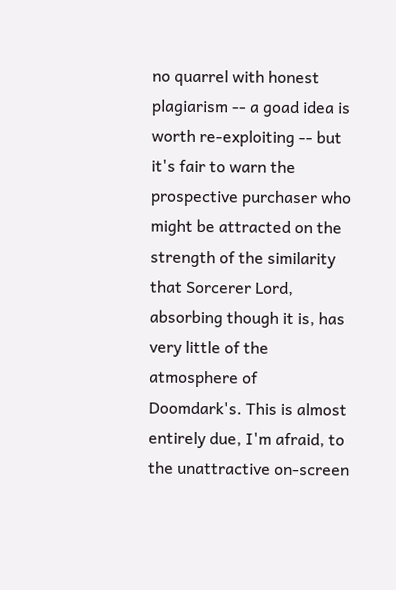no quarrel with honest plagiarism -- a goad idea is worth re-exploiting -- but it's fair to warn the prospective purchaser who might be attracted on the strength of the similarity that Sorcerer Lord, absorbing though it is, has very little of the atmosphere of Doomdark's. This is almost entirely due, I'm afraid, to the unattractive on-screen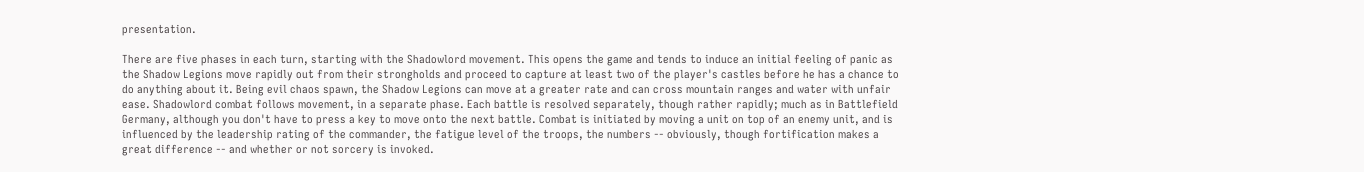presentation.

There are five phases in each turn, starting with the Shadowlord movement. This opens the game and tends to induce an initial feeling of panic as the Shadow Legions move rapidly out from their strongholds and proceed to capture at least two of the player's castles before he has a chance to do anything about it. Being evil chaos spawn, the Shadow Legions can move at a greater rate and can cross mountain ranges and water with unfair ease. Shadowlord combat follows movement, in a separate phase. Each battle is resolved separately, though rather rapidly; much as in Battlefield Germany, although you don't have to press a key to move onto the next battle. Combat is initiated by moving a unit on top of an enemy unit, and is influenced by the leadership rating of the commander, the fatigue level of the troops, the numbers -- obviously, though fortification makes a great difference -- and whether or not sorcery is invoked.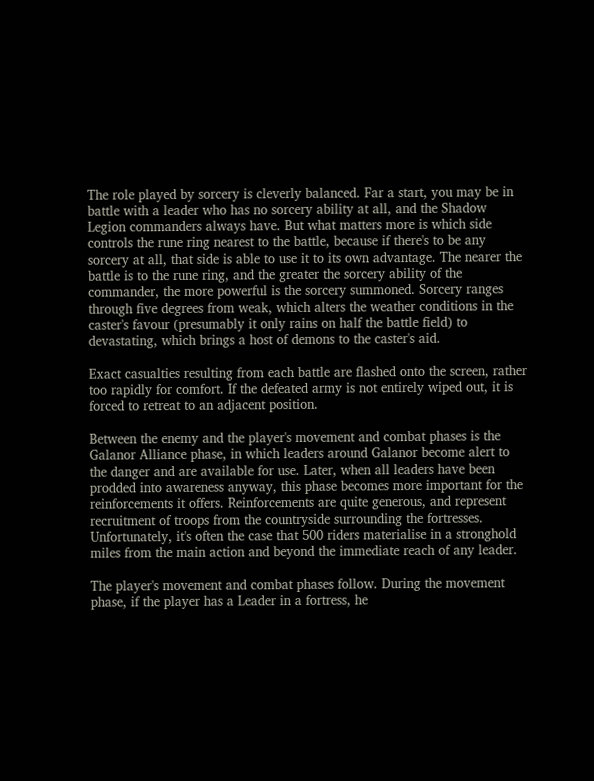The role played by sorcery is cleverly balanced. Far a start, you may be in battle with a leader who has no sorcery ability at all, and the Shadow Legion commanders always have. But what matters more is which side controls the rune ring nearest to the battle, because if there's to be any sorcery at all, that side is able to use it to its own advantage. The nearer the battle is to the rune ring, and the greater the sorcery ability of the commander, the more powerful is the sorcery summoned. Sorcery ranges through five degrees from weak, which alters the weather conditions in the caster's favour (presumably it only rains on half the battle field) to devastating, which brings a host of demons to the caster's aid.

Exact casualties resulting from each battle are flashed onto the screen, rather too rapidly for comfort. If the defeated army is not entirely wiped out, it is forced to retreat to an adjacent position.

Between the enemy and the player's movement and combat phases is the Galanor Alliance phase, in which leaders around Galanor become alert to the danger and are available for use. Later, when all leaders have been prodded into awareness anyway, this phase becomes more important for the reinforcements it offers. Reinforcements are quite generous, and represent recruitment of troops from the countryside surrounding the fortresses. Unfortunately, it's often the case that 500 riders materialise in a stronghold miles from the main action and beyond the immediate reach of any leader.

The player's movement and combat phases follow. During the movement phase, if the player has a Leader in a fortress, he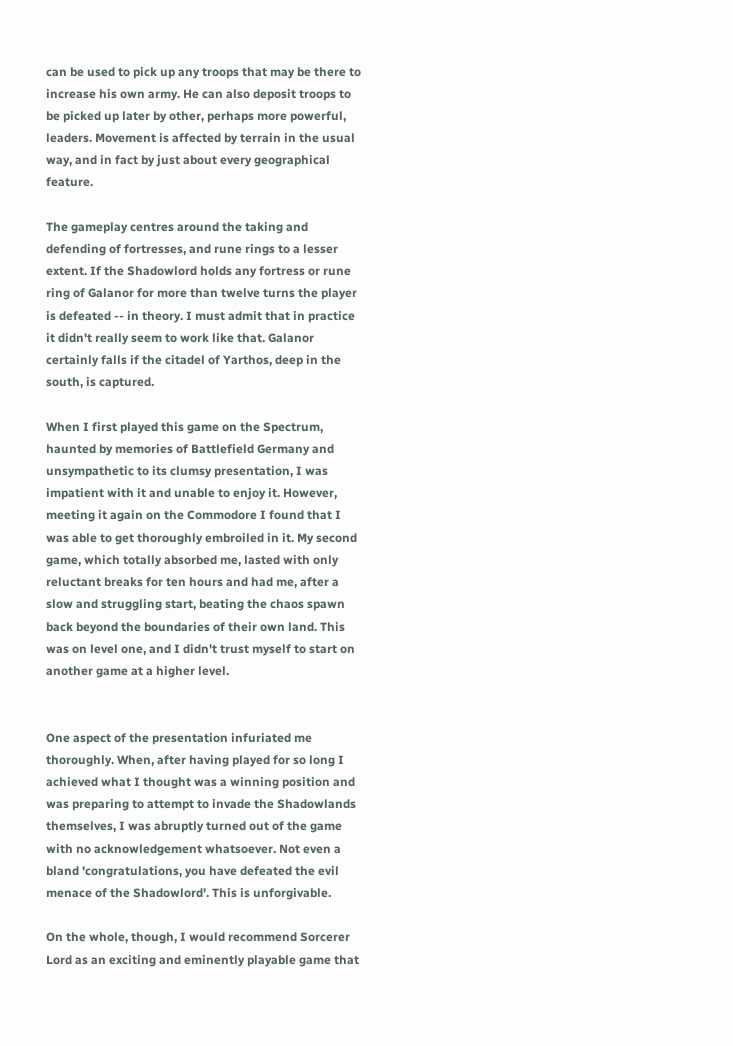can be used to pick up any troops that may be there to increase his own army. He can also deposit troops to be picked up later by other, perhaps more powerful, leaders. Movement is affected by terrain in the usual way, and in fact by just about every geographical feature.

The gameplay centres around the taking and defending of fortresses, and rune rings to a lesser extent. If the Shadowlord holds any fortress or rune ring of Galanor for more than twelve turns the player is defeated -- in theory. I must admit that in practice it didn't really seem to work like that. Galanor certainly falls if the citadel of Yarthos, deep in the south, is captured.

When I first played this game on the Spectrum, haunted by memories of Battlefield Germany and unsympathetic to its clumsy presentation, I was impatient with it and unable to enjoy it. However, meeting it again on the Commodore I found that I was able to get thoroughly embroiled in it. My second game, which totally absorbed me, lasted with only reluctant breaks for ten hours and had me, after a slow and struggling start, beating the chaos spawn back beyond the boundaries of their own land. This was on level one, and I didn't trust myself to start on another game at a higher level.


One aspect of the presentation infuriated me thoroughly. When, after having played for so long I achieved what I thought was a winning position and was preparing to attempt to invade the Shadowlands themselves, I was abruptly turned out of the game with no acknowledgement whatsoever. Not even a bland 'congratulations, you have defeated the evil menace of the Shadowlord'. This is unforgivable.

On the whole, though, I would recommend Sorcerer Lord as an exciting and eminently playable game that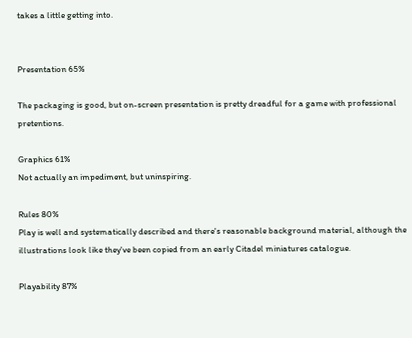takes a little getting into.


Presentation 65%

The packaging is good, but on-screen presentation is pretty dreadful for a game with professional pretentions.

Graphics 61%
Not actually an impediment, but uninspiring.

Rules 80%
Play is well and systematically described and there's reasonable background material, although the illustrations look like they've been copied from an early Citadel miniatures catalogue.

Playability 87%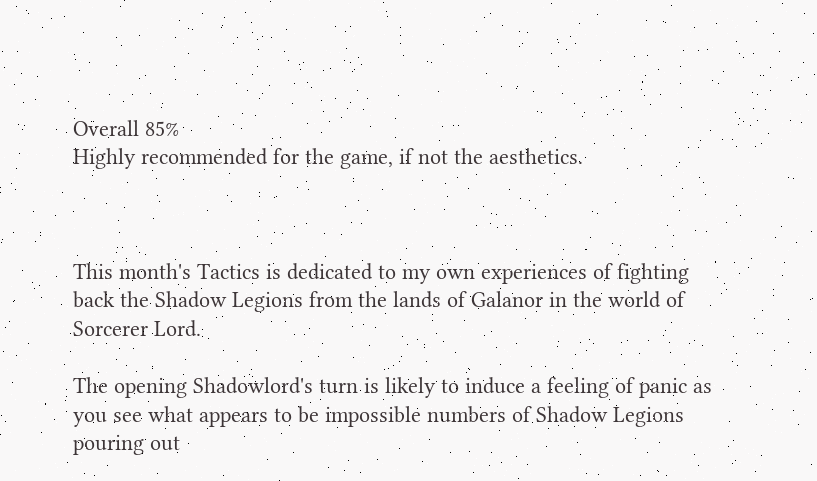Overall 85%
Highly recommended for the game, if not the aesthetics.



This month's Tactics is dedicated to my own experiences of fighting back the Shadow Legions from the lands of Galanor in the world of Sorcerer Lord.

The opening Shadowlord's turn is likely to induce a feeling of panic as you see what appears to be impossible numbers of Shadow Legions pouring out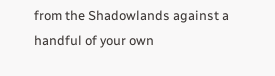from the Shadowlands against a handful of your own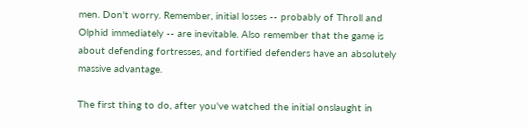men. Don't worry. Remember, initial losses -- probably of Throll and Olphid immediately -- are inevitable. Also remember that the game is about defending fortresses, and fortified defenders have an absolutely massive advantage.

The first thing to do, after you've watched the initial onslaught in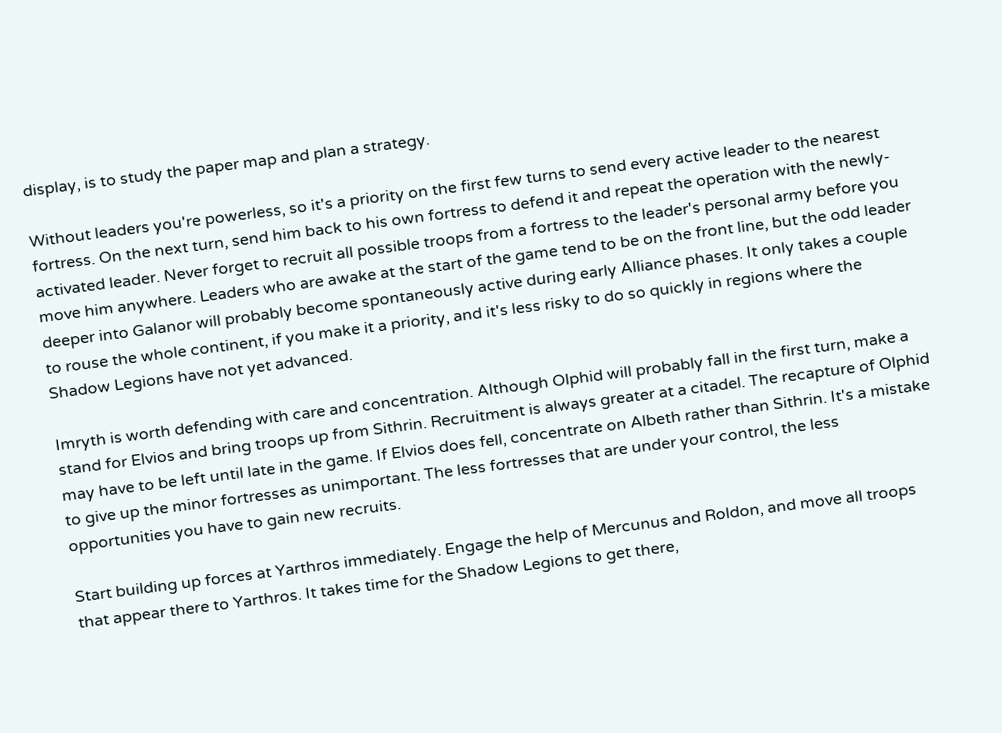display, is to study the paper map and plan a strategy.

Without leaders you're powerless, so it's a priority on the first few turns to send every active leader to the nearest fortress. On the next turn, send him back to his own fortress to defend it and repeat the operation with the newly-activated leader. Never forget to recruit all possible troops from a fortress to the leader's personal army before you move him anywhere. Leaders who are awake at the start of the game tend to be on the front line, but the odd leader deeper into Galanor will probably become spontaneously active during early Alliance phases. It only takes a couple to rouse the whole continent, if you make it a priority, and it's less risky to do so quickly in regions where the Shadow Legions have not yet advanced.

Imryth is worth defending with care and concentration. Although Olphid will probably fall in the first turn, make a stand for Elvios and bring troops up from Sithrin. Recruitment is always greater at a citadel. The recapture of Olphid may have to be left until late in the game. If Elvios does fell, concentrate on Albeth rather than Sithrin. It's a mistake to give up the minor fortresses as unimportant. The less fortresses that are under your control, the less opportunities you have to gain new recruits.

Start building up forces at Yarthros immediately. Engage the help of Mercunus and Roldon, and move all troops that appear there to Yarthros. It takes time for the Shadow Legions to get there,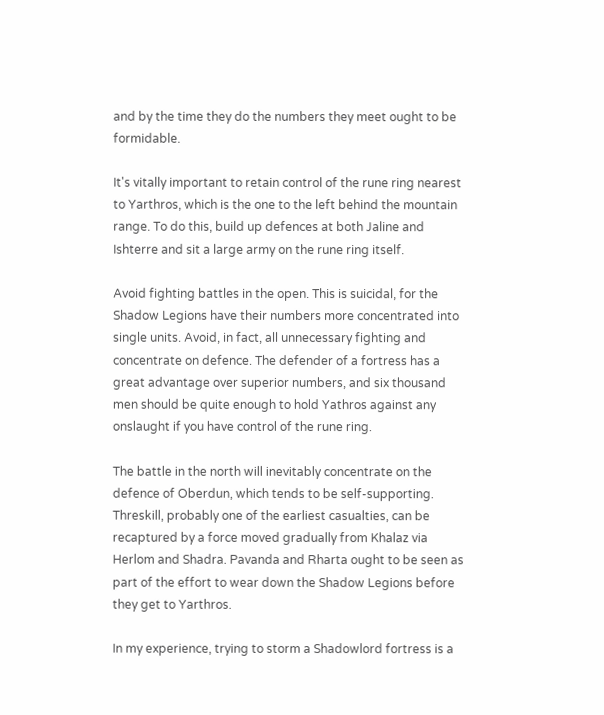and by the time they do the numbers they meet ought to be formidable.

It's vitally important to retain control of the rune ring nearest to Yarthros, which is the one to the left behind the mountain range. To do this, build up defences at both Jaline and Ishterre and sit a large army on the rune ring itself.

Avoid fighting battles in the open. This is suicidal, for the Shadow Legions have their numbers more concentrated into single units. Avoid, in fact, all unnecessary fighting and concentrate on defence. The defender of a fortress has a great advantage over superior numbers, and six thousand men should be quite enough to hold Yathros against any onslaught if you have control of the rune ring.

The battle in the north will inevitably concentrate on the defence of Oberdun, which tends to be self-supporting. Threskill, probably one of the earliest casualties, can be recaptured by a force moved gradually from Khalaz via Herlom and Shadra. Pavanda and Rharta ought to be seen as part of the effort to wear down the Shadow Legions before they get to Yarthros.

In my experience, trying to storm a Shadowlord fortress is a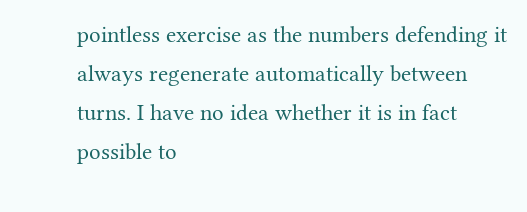pointless exercise as the numbers defending it always regenerate automatically between turns. I have no idea whether it is in fact possible to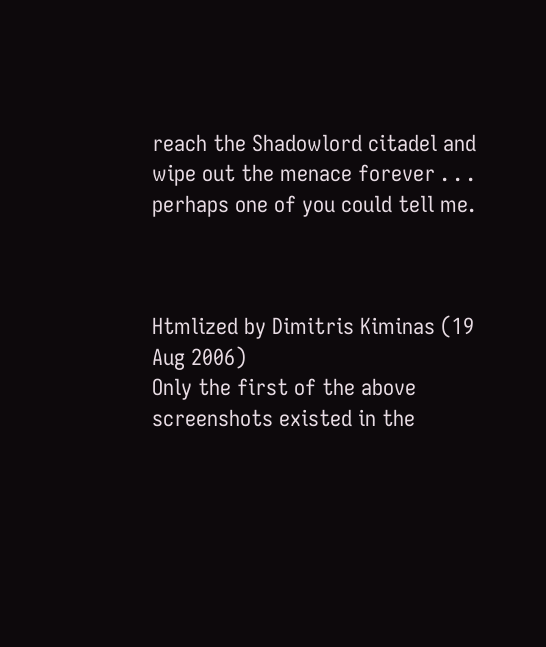reach the Shadowlord citadel and wipe out the menace forever . . . perhaps one of you could tell me.



Htmlized by Dimitris Kiminas (19 Aug 2006)
Only the first of the above screenshots existed in the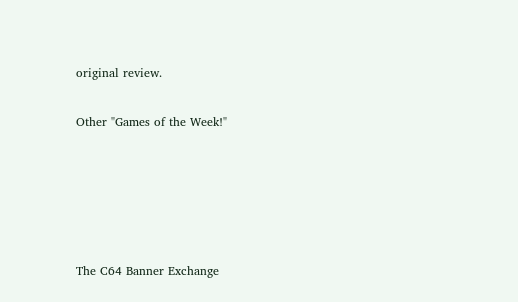original review.

Other "Games of the Week!"





The C64 Banner Exchange